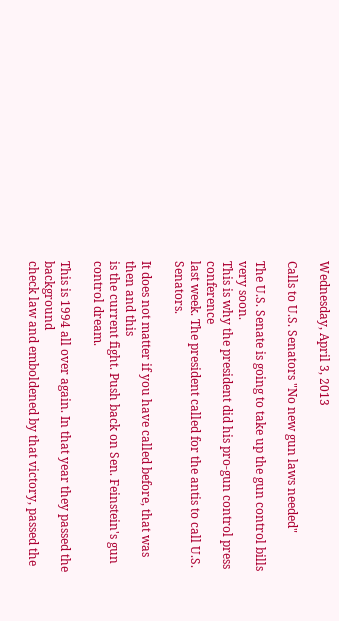Wednesday, April 3, 2013

Calls to U.S. Senators "No new gun laws needed"

The U.S. Senate is going to take up the gun control bills very soon.
This is why the president did his pro-gun control press conference
last week. The president called for the antis to call U.S. Senators.

It does not matter if you have called before, that was then and this
is the current fight. Push back on Sen. Feinstein's gun control dream.

This is 1994 all over again. In that year they passed the background
check law and emboldened by that victory, passed the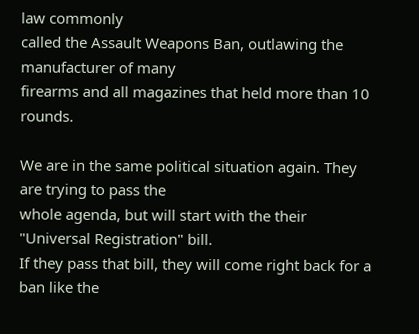law commonly
called the Assault Weapons Ban, outlawing the manufacturer of many
firearms and all magazines that held more than 10 rounds.

We are in the same political situation again. They are trying to pass the
whole agenda, but will start with the their "Universal Registration" bill.
If they pass that bill, they will come right back for a ban like the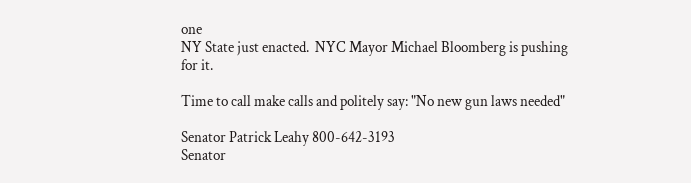one
NY State just enacted.  NYC Mayor Michael Bloomberg is pushing for it.

Time to call make calls and politely say: "No new gun laws needed"

Senator Patrick Leahy 800-642-3193
Senator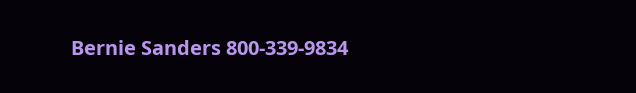Bernie Sanders 800-339-9834